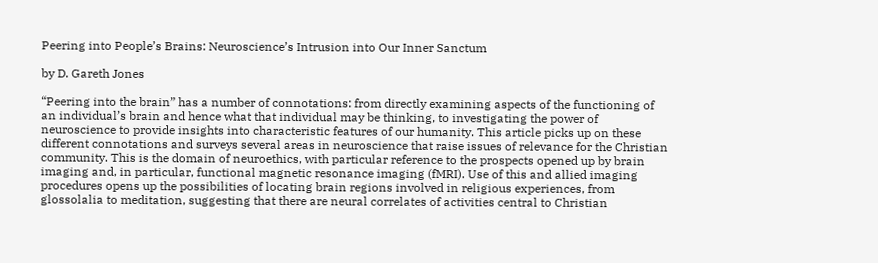Peering into People’s Brains: Neuroscience’s Intrusion into Our Inner Sanctum

by D. Gareth Jones

“Peering into the brain” has a number of connotations: from directly examining aspects of the functioning of an individual’s brain and hence what that individual may be thinking, to investigating the power of neuroscience to provide insights into characteristic features of our humanity. This article picks up on these different connotations and surveys several areas in neuroscience that raise issues of relevance for the Christian community. This is the domain of neuroethics, with particular reference to the prospects opened up by brain imaging and, in particular, functional magnetic resonance imaging (fMRI). Use of this and allied imaging procedures opens up the possibilities of locating brain regions involved in religious experiences, from glossolalia to meditation, suggesting that there are neural correlates of activities central to Christian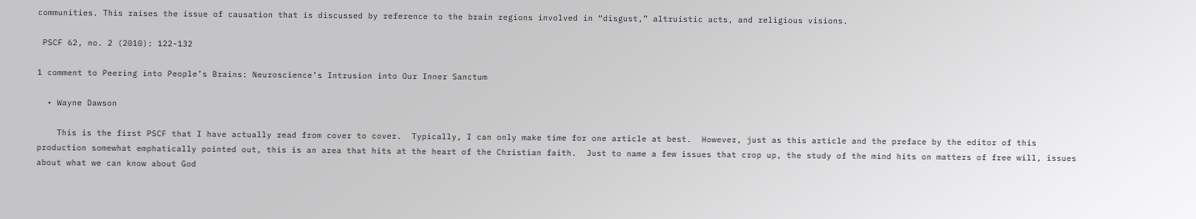communities. This raises the issue of causation that is discussed by reference to the brain regions involved in “disgust,” altruistic acts, and religious visions.

 PSCF 62, no. 2 (2010): 122-132

1 comment to Peering into People’s Brains: Neuroscience’s Intrusion into Our Inner Sanctum

  • Wayne Dawson

    This is the first PSCF that I have actually read from cover to cover.  Typically, I can only make time for one article at best.  However, just as this article and the preface by the editor of this production somewhat emphatically pointed out, this is an area that hits at the heart of the Christian faith.  Just to name a few issues that crop up, the study of the mind hits on matters of free will, issues about what we can know about God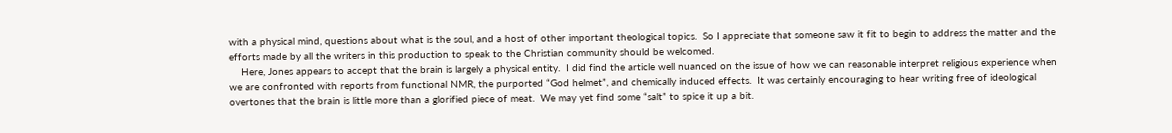with a physical mind, questions about what is the soul, and a host of other important theological topics.  So I appreciate that someone saw it fit to begin to address the matter and the efforts made by all the writers in this production to speak to the Christian community should be welcomed.
    Here, Jones appears to accept that the brain is largely a physical entity.  I did find the article well nuanced on the issue of how we can reasonable interpret religious experience when we are confronted with reports from functional NMR, the purported “God helmet”, and chemically induced effects.  It was certainly encouraging to hear writing free of ideological overtones that the brain is little more than a glorified piece of meat.  We may yet find some “salt” to spice it up a bit.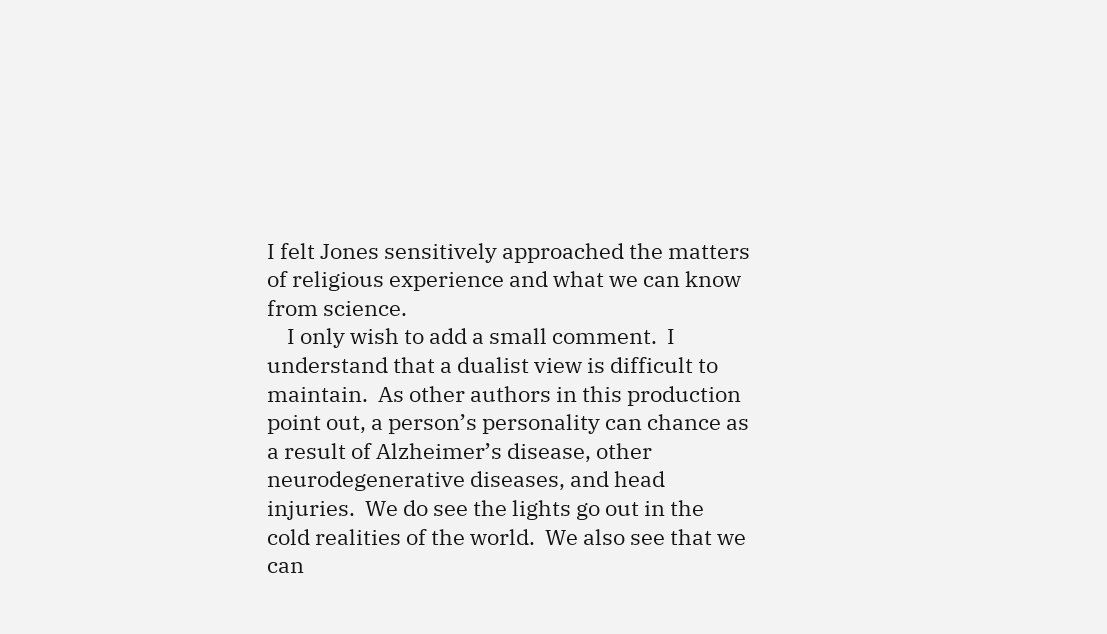I felt Jones sensitively approached the matters of religious experience and what we can know from science.
    I only wish to add a small comment.  I understand that a dualist view is difficult to maintain.  As other authors in this production point out, a person’s personality can chance as a result of Alzheimer’s disease, other neurodegenerative diseases, and head injuries.  We do see the lights go out in the cold realities of the world.  We also see that we can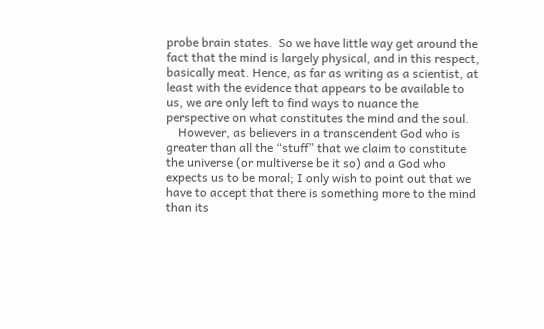probe brain states.  So we have little way get around the fact that the mind is largely physical, and in this respect, basically meat. Hence, as far as writing as a scientist, at least with the evidence that appears to be available to us, we are only left to find ways to nuance the perspective on what constitutes the mind and the soul.
    However, as believers in a transcendent God who is greater than all the “stuff” that we claim to constitute the universe (or multiverse be it so) and a God who expects us to be moral; I only wish to point out that we have to accept that there is something more to the mind than its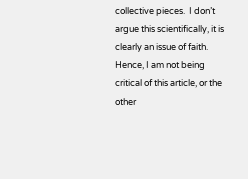collective pieces.  I don’t argue this scientifically, it is clearly an issue of faith.  Hence, I am not being critical of this article, or the other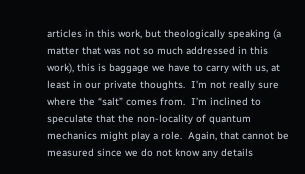articles in this work, but theologically speaking (a matter that was not so much addressed in this work), this is baggage we have to carry with us, at least in our private thoughts.  I’m not really sure where the “salt” comes from.  I’m inclined to speculate that the non-locality of quantum mechanics might play a role.  Again, that cannot be measured since we do not know any details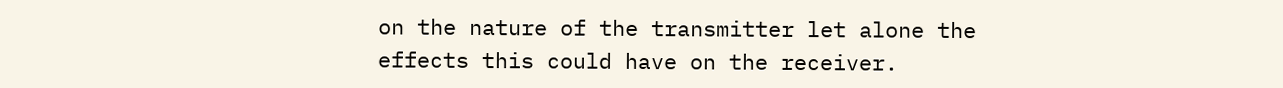on the nature of the transmitter let alone the effects this could have on the receiver.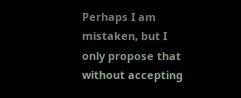Perhaps I am mistaken, but I only propose that without accepting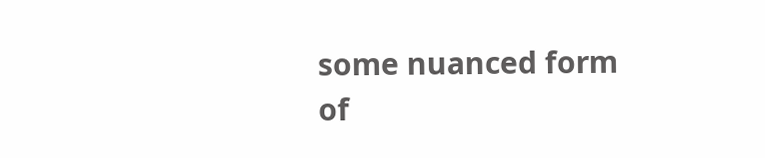some nuanced form of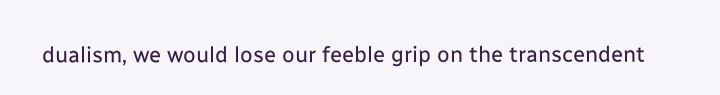dualism, we would lose our feeble grip on the transcendent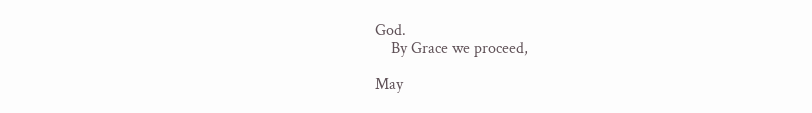God.
    By Grace we proceed,

May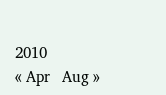2010
« Apr   Aug »